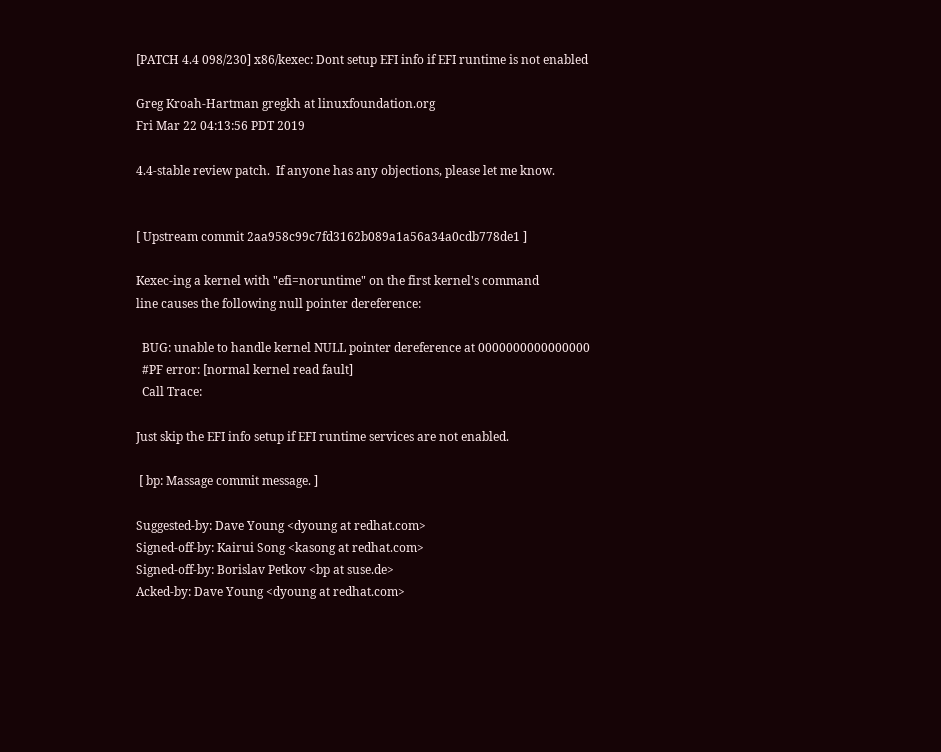[PATCH 4.4 098/230] x86/kexec: Dont setup EFI info if EFI runtime is not enabled

Greg Kroah-Hartman gregkh at linuxfoundation.org
Fri Mar 22 04:13:56 PDT 2019

4.4-stable review patch.  If anyone has any objections, please let me know.


[ Upstream commit 2aa958c99c7fd3162b089a1a56a34a0cdb778de1 ]

Kexec-ing a kernel with "efi=noruntime" on the first kernel's command
line causes the following null pointer dereference:

  BUG: unable to handle kernel NULL pointer dereference at 0000000000000000
  #PF error: [normal kernel read fault]
  Call Trace:

Just skip the EFI info setup if EFI runtime services are not enabled.

 [ bp: Massage commit message. ]

Suggested-by: Dave Young <dyoung at redhat.com>
Signed-off-by: Kairui Song <kasong at redhat.com>
Signed-off-by: Borislav Petkov <bp at suse.de>
Acked-by: Dave Young <dyoung at redhat.com>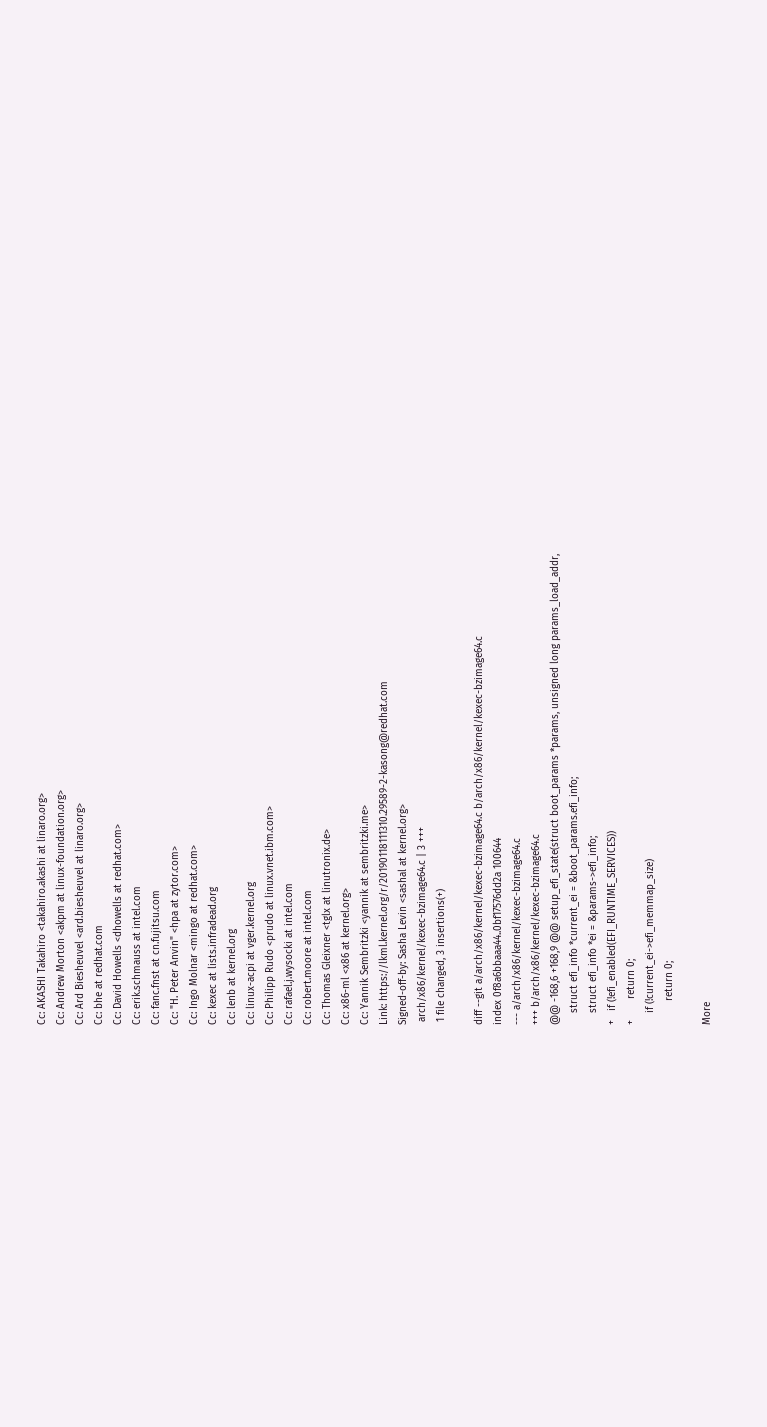Cc: AKASHI Takahiro <takahiro.akashi at linaro.org>
Cc: Andrew Morton <akpm at linux-foundation.org>
Cc: Ard Biesheuvel <ard.biesheuvel at linaro.org>
Cc: bhe at redhat.com
Cc: David Howells <dhowells at redhat.com>
Cc: erik.schmauss at intel.com
Cc: fanc.fnst at cn.fujitsu.com
Cc: "H. Peter Anvin" <hpa at zytor.com>
Cc: Ingo Molnar <mingo at redhat.com>
Cc: kexec at lists.infradead.org
Cc: lenb at kernel.org
Cc: linux-acpi at vger.kernel.org
Cc: Philipp Rudo <prudo at linux.vnet.ibm.com>
Cc: rafael.j.wysocki at intel.com
Cc: robert.moore at intel.com
Cc: Thomas Gleixner <tglx at linutronix.de>
Cc: x86-ml <x86 at kernel.org>
Cc: Yannik Sembritzki <yannik at sembritzki.me>
Link: https://lkml.kernel.org/r/20190118111310.29589-2-kasong@redhat.com
Signed-off-by: Sasha Levin <sashal at kernel.org>
 arch/x86/kernel/kexec-bzimage64.c | 3 +++
 1 file changed, 3 insertions(+)

diff --git a/arch/x86/kernel/kexec-bzimage64.c b/arch/x86/kernel/kexec-bzimage64.c
index 0f8a6bbaaa44..0bf17576dd2a 100644
--- a/arch/x86/kernel/kexec-bzimage64.c
+++ b/arch/x86/kernel/kexec-bzimage64.c
@@ -168,6 +168,9 @@ setup_efi_state(struct boot_params *params, unsigned long params_load_addr,
    struct efi_info *current_ei = &boot_params.efi_info;
    struct efi_info *ei = &params->efi_info;
+   if (!efi_enabled(EFI_RUNTIME_SERVICES))
+       return 0;
    if (!current_ei->efi_memmap_size)
        return 0;

More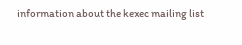information about the kexec mailing list